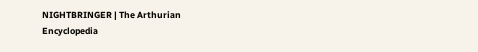NIGHTBRINGER | The Arthurian Encyclopedia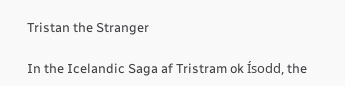Tristan the Stranger

In the Icelandic Saga af Tristram ok Ísodd, the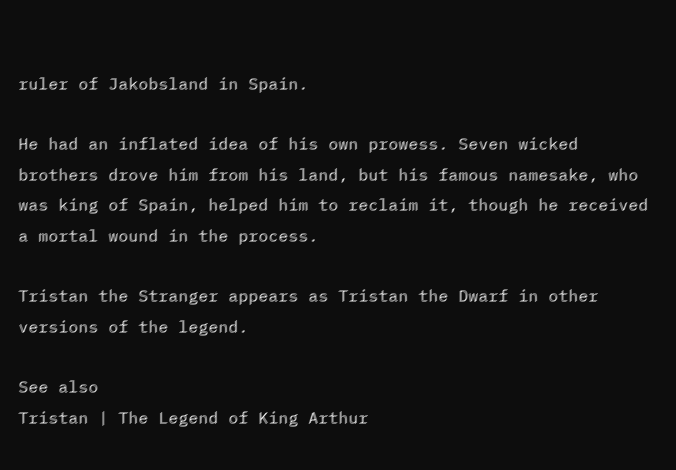ruler of Jakobsland in Spain.

He had an inflated idea of his own prowess. Seven wicked brothers drove him from his land, but his famous namesake, who was king of Spain, helped him to reclaim it, though he received a mortal wound in the process.

Tristan the Stranger appears as Tristan the Dwarf in other versions of the legend.

See also
Tristan | The Legend of King Arthur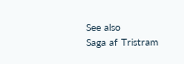See also
Saga af Tristram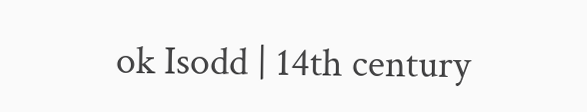ok Isodd | 14th century